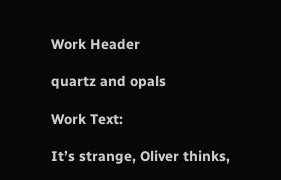Work Header

quartz and opals

Work Text:

It’s strange, Oliver thinks,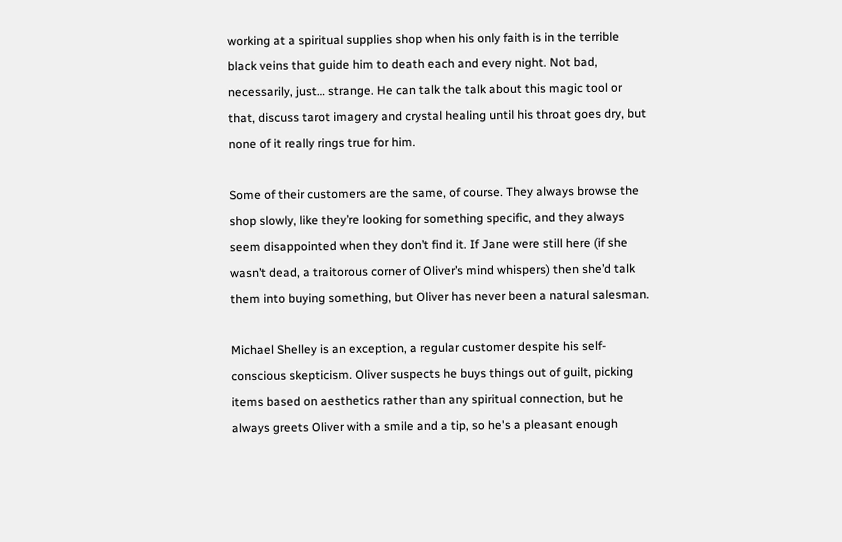working at a spiritual supplies shop when his only faith is in the terrible black veins that guide him to death each and every night. Not bad, necessarily, just… strange. He can talk the talk about this magic tool or that, discuss tarot imagery and crystal healing until his throat goes dry, but none of it really rings true for him.

Some of their customers are the same, of course. They always browse the shop slowly, like they’re looking for something specific, and they always seem disappointed when they don’t find it. If Jane were still here (if she wasn’t dead, a traitorous corner of Oliver’s mind whispers) then she’d talk them into buying something, but Oliver has never been a natural salesman.

Michael Shelley is an exception, a regular customer despite his self-conscious skepticism. Oliver suspects he buys things out of guilt, picking items based on aesthetics rather than any spiritual connection, but he always greets Oliver with a smile and a tip, so he's a pleasant enough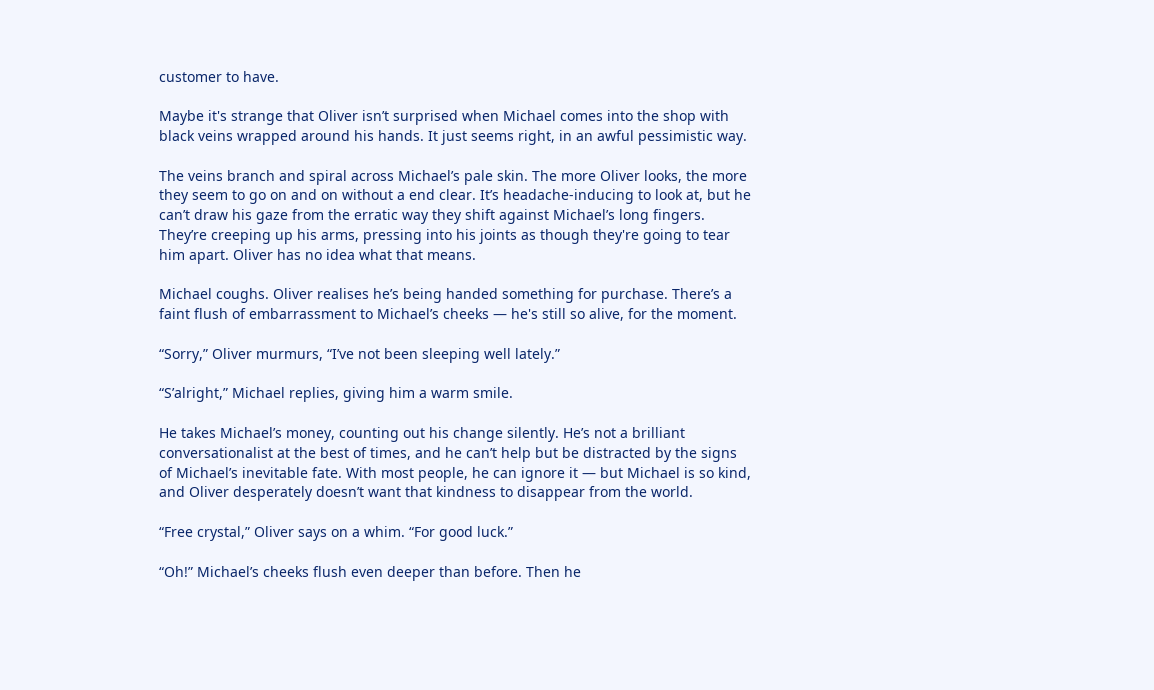customer to have.

Maybe it's strange that Oliver isn’t surprised when Michael comes into the shop with black veins wrapped around his hands. It just seems right, in an awful pessimistic way.

The veins branch and spiral across Michael’s pale skin. The more Oliver looks, the more they seem to go on and on without a end clear. It’s headache-inducing to look at, but he can’t draw his gaze from the erratic way they shift against Michael’s long fingers. They’re creeping up his arms, pressing into his joints as though they're going to tear him apart. Oliver has no idea what that means.

Michael coughs. Oliver realises he’s being handed something for purchase. There’s a faint flush of embarrassment to Michael’s cheeks — he's still so alive, for the moment.

“Sorry,” Oliver murmurs, “I’ve not been sleeping well lately.”

“S’alright,” Michael replies, giving him a warm smile.

He takes Michael’s money, counting out his change silently. He’s not a brilliant conversationalist at the best of times, and he can’t help but be distracted by the signs of Michael’s inevitable fate. With most people, he can ignore it — but Michael is so kind, and Oliver desperately doesn’t want that kindness to disappear from the world.

“Free crystal,” Oliver says on a whim. “For good luck.”

“Oh!” Michael’s cheeks flush even deeper than before. Then he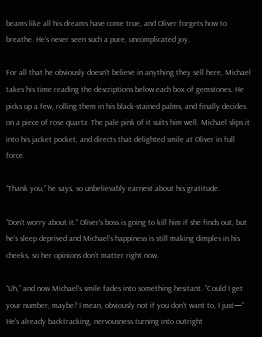beams like all his dreams have come true, and Oliver forgets how to breathe. He's never seen such a pure, uncomplicated joy.

For all that he obviously doesn’t believe in anything they sell here, Michael takes his time reading the descriptions below each box of gemstones. He picks up a few, rolling them in his black-stained palms, and finally decides on a piece of rose quartz. The pale pink of it suits him well. Michael slips it into his jacket pocket, and directs that delighted smile at Oliver in full force.

“Thank you,” he says, so unbelievably earnest about his gratitude.

“Don’t worry about it.” Oliver's boss is going to kill him if she finds out, but he’s sleep deprived and Michael’s happiness is still making dimples in his cheeks, so her opinions don’t matter right now.

“Uh,” and now Michael’s smile fades into something hesitant. “Could I get your number, maybe? I mean, obviously not if you don’t want to, I just—” He’s already backtracking, nervousness turning into outright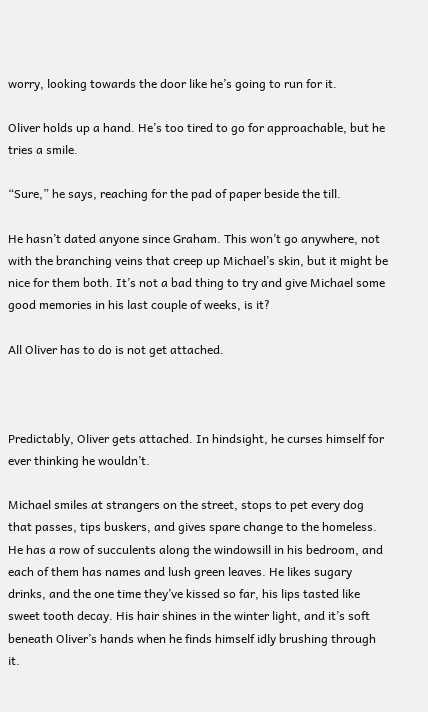worry, looking towards the door like he’s going to run for it.

Oliver holds up a hand. He’s too tired to go for approachable, but he tries a smile.

“Sure,” he says, reaching for the pad of paper beside the till.

He hasn’t dated anyone since Graham. This won’t go anywhere, not with the branching veins that creep up Michael’s skin, but it might be nice for them both. It’s not a bad thing to try and give Michael some good memories in his last couple of weeks, is it?

All Oliver has to do is not get attached.



Predictably, Oliver gets attached. In hindsight, he curses himself for ever thinking he wouldn’t.

Michael smiles at strangers on the street, stops to pet every dog that passes, tips buskers, and gives spare change to the homeless. He has a row of succulents along the windowsill in his bedroom, and each of them has names and lush green leaves. He likes sugary drinks, and the one time they’ve kissed so far, his lips tasted like sweet tooth decay. His hair shines in the winter light, and it’s soft beneath Oliver’s hands when he finds himself idly brushing through it.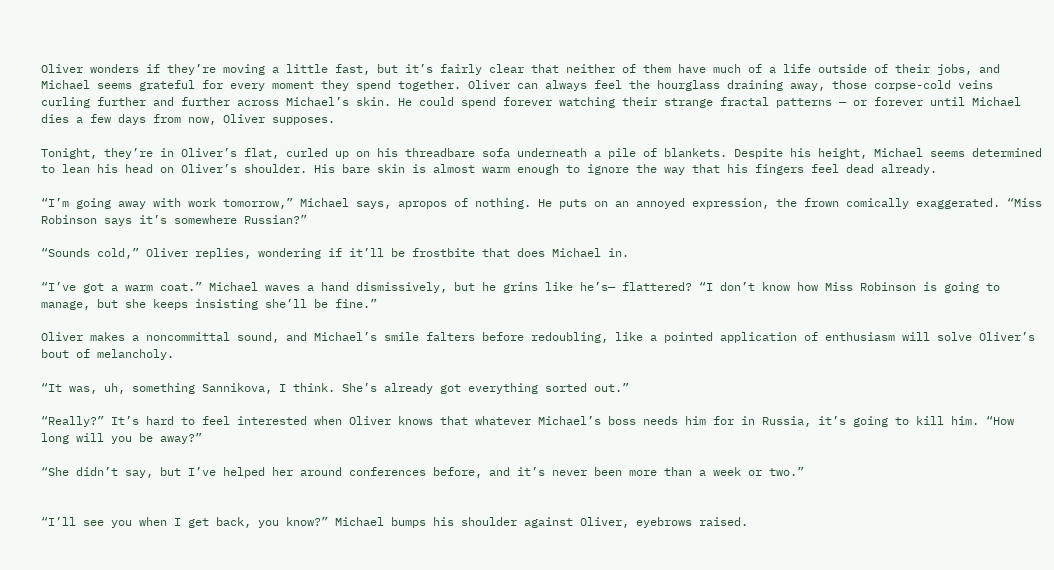Oliver wonders if they’re moving a little fast, but it’s fairly clear that neither of them have much of a life outside of their jobs, and Michael seems grateful for every moment they spend together. Oliver can always feel the hourglass draining away, those corpse-cold veins curling further and further across Michael’s skin. He could spend forever watching their strange fractal patterns — or forever until Michael dies a few days from now, Oliver supposes.

Tonight, they’re in Oliver’s flat, curled up on his threadbare sofa underneath a pile of blankets. Despite his height, Michael seems determined to lean his head on Oliver’s shoulder. His bare skin is almost warm enough to ignore the way that his fingers feel dead already.

“I’m going away with work tomorrow,” Michael says, apropos of nothing. He puts on an annoyed expression, the frown comically exaggerated. “Miss Robinson says it’s somewhere Russian?”

“Sounds cold,” Oliver replies, wondering if it’ll be frostbite that does Michael in.

“I’ve got a warm coat.” Michael waves a hand dismissively, but he grins like he’s— flattered? “I don’t know how Miss Robinson is going to manage, but she keeps insisting she’ll be fine.”

Oliver makes a noncommittal sound, and Michael’s smile falters before redoubling, like a pointed application of enthusiasm will solve Oliver’s bout of melancholy.

“It was, uh, something Sannikova, I think. She’s already got everything sorted out.”

“Really?” It’s hard to feel interested when Oliver knows that whatever Michael’s boss needs him for in Russia, it’s going to kill him. “How long will you be away?”

“She didn’t say, but I’ve helped her around conferences before, and it’s never been more than a week or two.”


“I’ll see you when I get back, you know?” Michael bumps his shoulder against Oliver, eyebrows raised.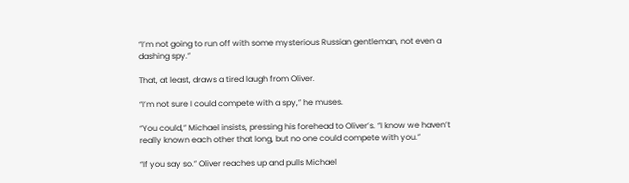“I’m not going to run off with some mysterious Russian gentleman, not even a dashing spy.”

That, at least, draws a tired laugh from Oliver.

“I’m not sure I could compete with a spy,” he muses.

“You could,” Michael insists, pressing his forehead to Oliver’s. “I know we haven’t really known each other that long, but no one could compete with you.”

“If you say so.” Oliver reaches up and pulls Michael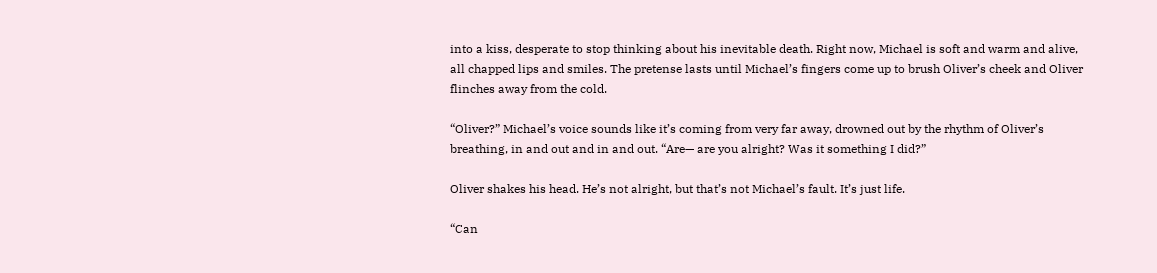into a kiss, desperate to stop thinking about his inevitable death. Right now, Michael is soft and warm and alive, all chapped lips and smiles. The pretense lasts until Michael’s fingers come up to brush Oliver’s cheek and Oliver flinches away from the cold.

“Oliver?” Michael’s voice sounds like it’s coming from very far away, drowned out by the rhythm of Oliver’s breathing, in and out and in and out. “Are— are you alright? Was it something I did?”

Oliver shakes his head. He’s not alright, but that’s not Michael’s fault. It’s just life.

“Can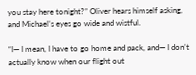you stay here tonight?” Oliver hears himself asking, and Michael’s eyes go wide and wistful.

“I— I mean, I have to go home and pack, and— I don’t actually know when our flight out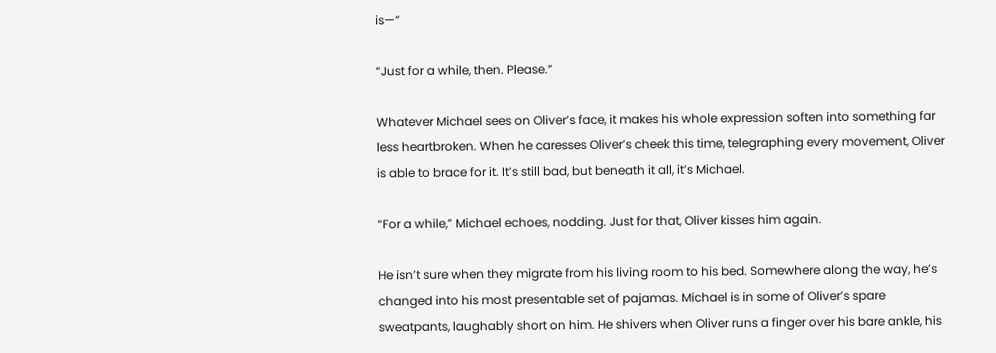is—”

“Just for a while, then. Please.”

Whatever Michael sees on Oliver’s face, it makes his whole expression soften into something far less heartbroken. When he caresses Oliver’s cheek this time, telegraphing every movement, Oliver is able to brace for it. It’s still bad, but beneath it all, it’s Michael.

“For a while,” Michael echoes, nodding. Just for that, Oliver kisses him again.

He isn’t sure when they migrate from his living room to his bed. Somewhere along the way, he’s changed into his most presentable set of pajamas. Michael is in some of Oliver’s spare sweatpants, laughably short on him. He shivers when Oliver runs a finger over his bare ankle, his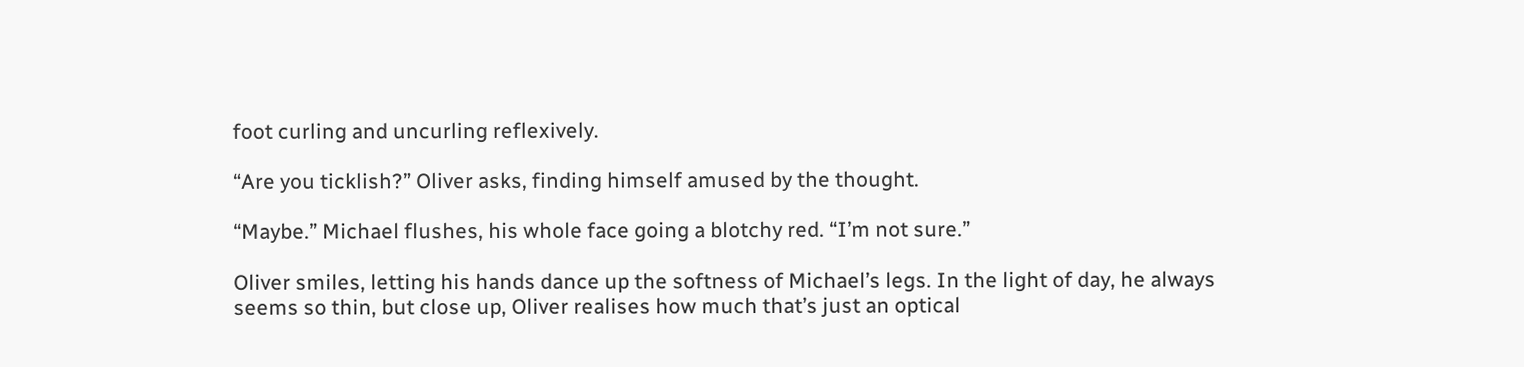foot curling and uncurling reflexively.

“Are you ticklish?” Oliver asks, finding himself amused by the thought.

“Maybe.” Michael flushes, his whole face going a blotchy red. “I’m not sure.”

Oliver smiles, letting his hands dance up the softness of Michael’s legs. In the light of day, he always seems so thin, but close up, Oliver realises how much that’s just an optical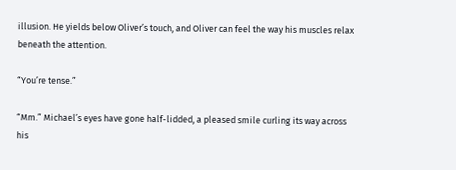illusion. He yields below Oliver’s touch, and Oliver can feel the way his muscles relax beneath the attention.

“You’re tense.”

“Mm.” Michael’s eyes have gone half-lidded, a pleased smile curling its way across his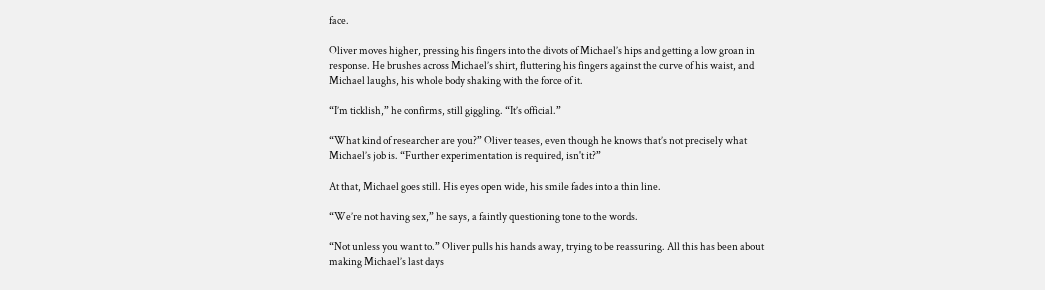face.

Oliver moves higher, pressing his fingers into the divots of Michael’s hips and getting a low groan in response. He brushes across Michael’s shirt, fluttering his fingers against the curve of his waist, and Michael laughs, his whole body shaking with the force of it.

“I’m ticklish,” he confirms, still giggling. “It’s official.”

“What kind of researcher are you?” Oliver teases, even though he knows that’s not precisely what Michael’s job is. “Further experimentation is required, isn't it?”

At that, Michael goes still. His eyes open wide, his smile fades into a thin line.

“We’re not having sex,” he says, a faintly questioning tone to the words.

“Not unless you want to.” Oliver pulls his hands away, trying to be reassuring. All this has been about making Michael’s last days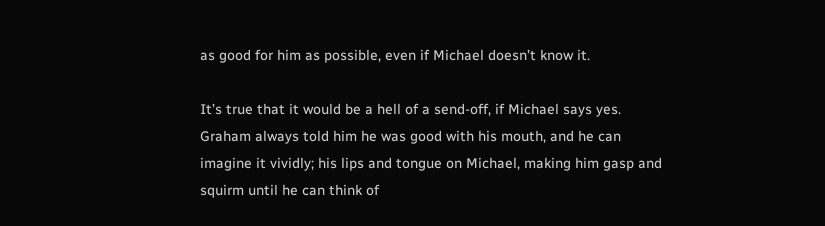as good for him as possible, even if Michael doesn’t know it.

It’s true that it would be a hell of a send-off, if Michael says yes. Graham always told him he was good with his mouth, and he can imagine it vividly; his lips and tongue on Michael, making him gasp and squirm until he can think of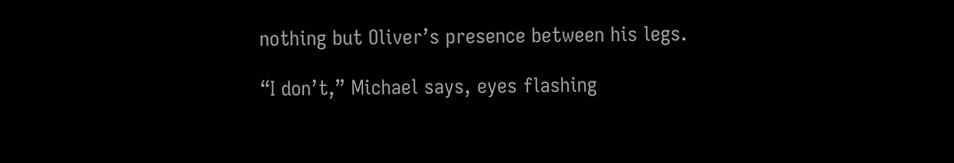nothing but Oliver’s presence between his legs.

“I don’t,” Michael says, eyes flashing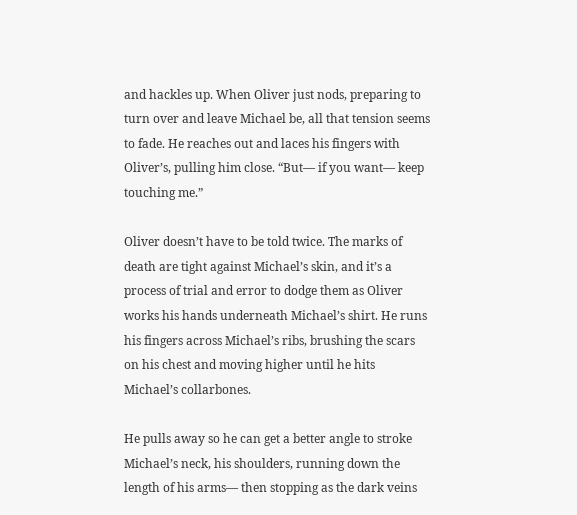and hackles up. When Oliver just nods, preparing to turn over and leave Michael be, all that tension seems to fade. He reaches out and laces his fingers with Oliver’s, pulling him close. “But— if you want— keep touching me.”

Oliver doesn’t have to be told twice. The marks of death are tight against Michael’s skin, and it’s a process of trial and error to dodge them as Oliver works his hands underneath Michael’s shirt. He runs his fingers across Michael’s ribs, brushing the scars on his chest and moving higher until he hits Michael’s collarbones.

He pulls away so he can get a better angle to stroke Michael’s neck, his shoulders, running down the length of his arms— then stopping as the dark veins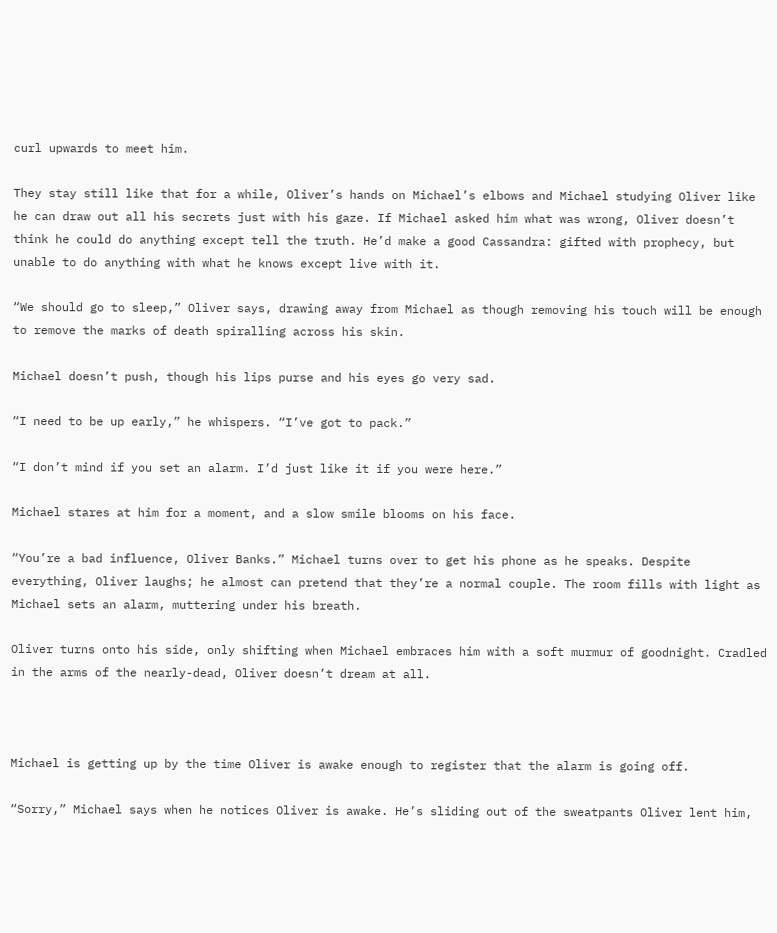curl upwards to meet him.

They stay still like that for a while, Oliver’s hands on Michael’s elbows and Michael studying Oliver like he can draw out all his secrets just with his gaze. If Michael asked him what was wrong, Oliver doesn’t think he could do anything except tell the truth. He’d make a good Cassandra: gifted with prophecy, but unable to do anything with what he knows except live with it.

“We should go to sleep,” Oliver says, drawing away from Michael as though removing his touch will be enough to remove the marks of death spiralling across his skin.

Michael doesn’t push, though his lips purse and his eyes go very sad.

“I need to be up early,” he whispers. “I’ve got to pack.”

“I don’t mind if you set an alarm. I’d just like it if you were here.”

Michael stares at him for a moment, and a slow smile blooms on his face.

“You’re a bad influence, Oliver Banks.” Michael turns over to get his phone as he speaks. Despite everything, Oliver laughs; he almost can pretend that they’re a normal couple. The room fills with light as Michael sets an alarm, muttering under his breath.

Oliver turns onto his side, only shifting when Michael embraces him with a soft murmur of goodnight. Cradled in the arms of the nearly-dead, Oliver doesn’t dream at all.



Michael is getting up by the time Oliver is awake enough to register that the alarm is going off.

“Sorry,” Michael says when he notices Oliver is awake. He’s sliding out of the sweatpants Oliver lent him,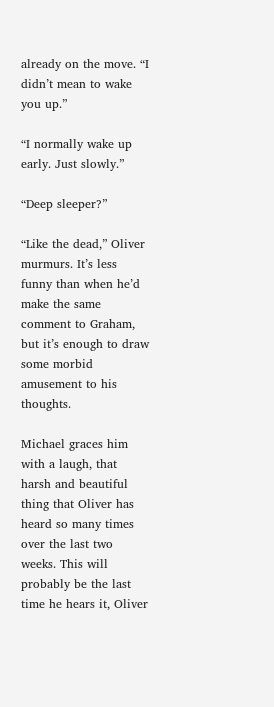already on the move. “I didn’t mean to wake you up.”

“I normally wake up early. Just slowly.”

“Deep sleeper?”

“Like the dead,” Oliver murmurs. It’s less funny than when he’d make the same comment to Graham, but it’s enough to draw some morbid amusement to his thoughts.

Michael graces him with a laugh, that harsh and beautiful thing that Oliver has heard so many times over the last two weeks. This will probably be the last time he hears it, Oliver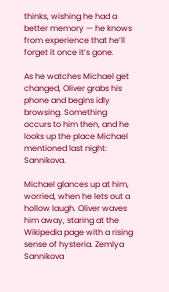thinks, wishing he had a better memory — he knows from experience that he’ll forget it once it’s gone.

As he watches Michael get changed, Oliver grabs his phone and begins idly browsing. Something occurs to him then, and he looks up the place Michael mentioned last night: Sannikova.

Michael glances up at him, worried, when he lets out a hollow laugh. Oliver waves him away, staring at the Wikipedia page with a rising sense of hysteria. Zemlya Sannikova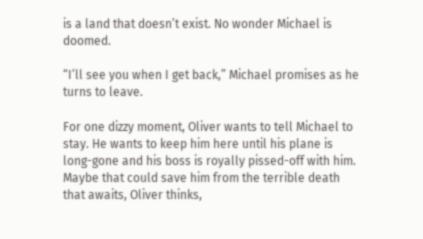is a land that doesn’t exist. No wonder Michael is doomed.

“I’ll see you when I get back,” Michael promises as he turns to leave.

For one dizzy moment, Oliver wants to tell Michael to stay. He wants to keep him here until his plane is long-gone and his boss is royally pissed-off with him. Maybe that could save him from the terrible death that awaits, Oliver thinks,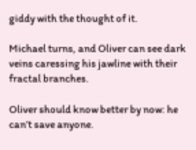giddy with the thought of it.

Michael turns, and Oliver can see dark veins caressing his jawline with their fractal branches.

Oliver should know better by now: he can’t save anyone.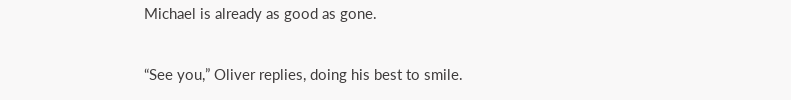Michael is already as good as gone.

“See you,” Oliver replies, doing his best to smile.